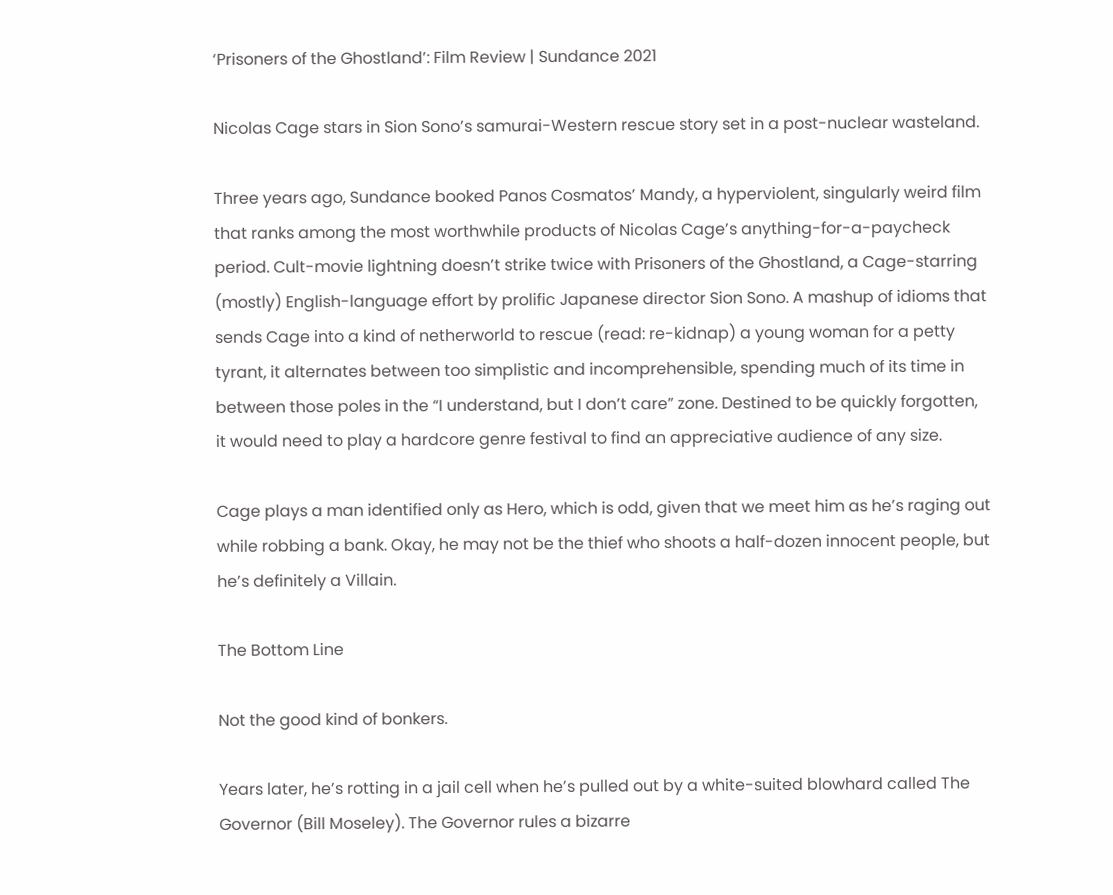‘Prisoners of the Ghostland’: Film Review | Sundance 2021

Nicolas Cage stars in Sion Sono’s samurai-Western rescue story set in a post-nuclear wasteland.

Three years ago, Sundance booked Panos Cosmatos’ Mandy, a hyperviolent, singularly weird film that ranks among the most worthwhile products of Nicolas Cage’s anything-for-a-paycheck period. Cult-movie lightning doesn’t strike twice with Prisoners of the Ghostland, a Cage-starring (mostly) English-language effort by prolific Japanese director Sion Sono. A mashup of idioms that sends Cage into a kind of netherworld to rescue (read: re-kidnap) a young woman for a petty tyrant, it alternates between too simplistic and incomprehensible, spending much of its time in between those poles in the “I understand, but I don’t care” zone. Destined to be quickly forgotten, it would need to play a hardcore genre festival to find an appreciative audience of any size.

Cage plays a man identified only as Hero, which is odd, given that we meet him as he’s raging out while robbing a bank. Okay, he may not be the thief who shoots a half-dozen innocent people, but he’s definitely a Villain.

The Bottom Line

Not the good kind of bonkers.

Years later, he’s rotting in a jail cell when he’s pulled out by a white-suited blowhard called The Governor (Bill Moseley). The Governor rules a bizarre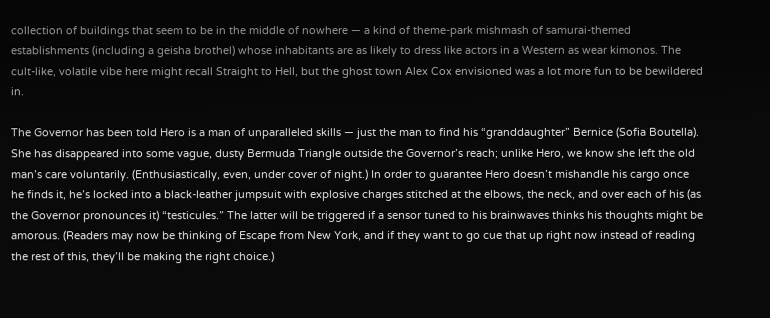collection of buildings that seem to be in the middle of nowhere — a kind of theme-park mishmash of samurai-themed establishments (including a geisha brothel) whose inhabitants are as likely to dress like actors in a Western as wear kimonos. The cult-like, volatile vibe here might recall Straight to Hell, but the ghost town Alex Cox envisioned was a lot more fun to be bewildered in.

The Governor has been told Hero is a man of unparalleled skills — just the man to find his “granddaughter” Bernice (Sofia Boutella). She has disappeared into some vague, dusty Bermuda Triangle outside the Governor’s reach; unlike Hero, we know she left the old man’s care voluntarily. (Enthusiastically, even, under cover of night.) In order to guarantee Hero doesn’t mishandle his cargo once he finds it, he’s locked into a black-leather jumpsuit with explosive charges stitched at the elbows, the neck, and over each of his (as the Governor pronounces it) “testicules.” The latter will be triggered if a sensor tuned to his brainwaves thinks his thoughts might be amorous. (Readers may now be thinking of Escape from New York, and if they want to go cue that up right now instead of reading the rest of this, they’ll be making the right choice.)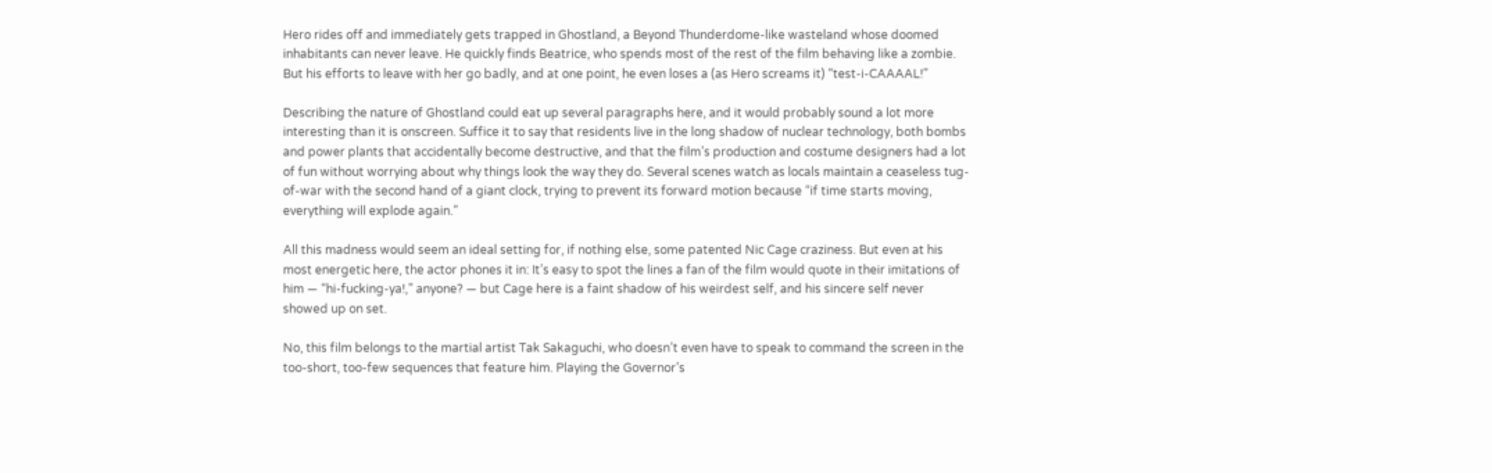Hero rides off and immediately gets trapped in Ghostland, a Beyond Thunderdome-like wasteland whose doomed inhabitants can never leave. He quickly finds Beatrice, who spends most of the rest of the film behaving like a zombie. But his efforts to leave with her go badly, and at one point, he even loses a (as Hero screams it) “test-i-CAAAAL!”

Describing the nature of Ghostland could eat up several paragraphs here, and it would probably sound a lot more interesting than it is onscreen. Suffice it to say that residents live in the long shadow of nuclear technology, both bombs and power plants that accidentally become destructive, and that the film’s production and costume designers had a lot of fun without worrying about why things look the way they do. Several scenes watch as locals maintain a ceaseless tug-of-war with the second hand of a giant clock, trying to prevent its forward motion because “if time starts moving, everything will explode again.”

All this madness would seem an ideal setting for, if nothing else, some patented Nic Cage craziness. But even at his most energetic here, the actor phones it in: It’s easy to spot the lines a fan of the film would quote in their imitations of him — “hi-fucking-ya!,” anyone? — but Cage here is a faint shadow of his weirdest self, and his sincere self never showed up on set.

No, this film belongs to the martial artist Tak Sakaguchi, who doesn’t even have to speak to command the screen in the too-short, too-few sequences that feature him. Playing the Governor’s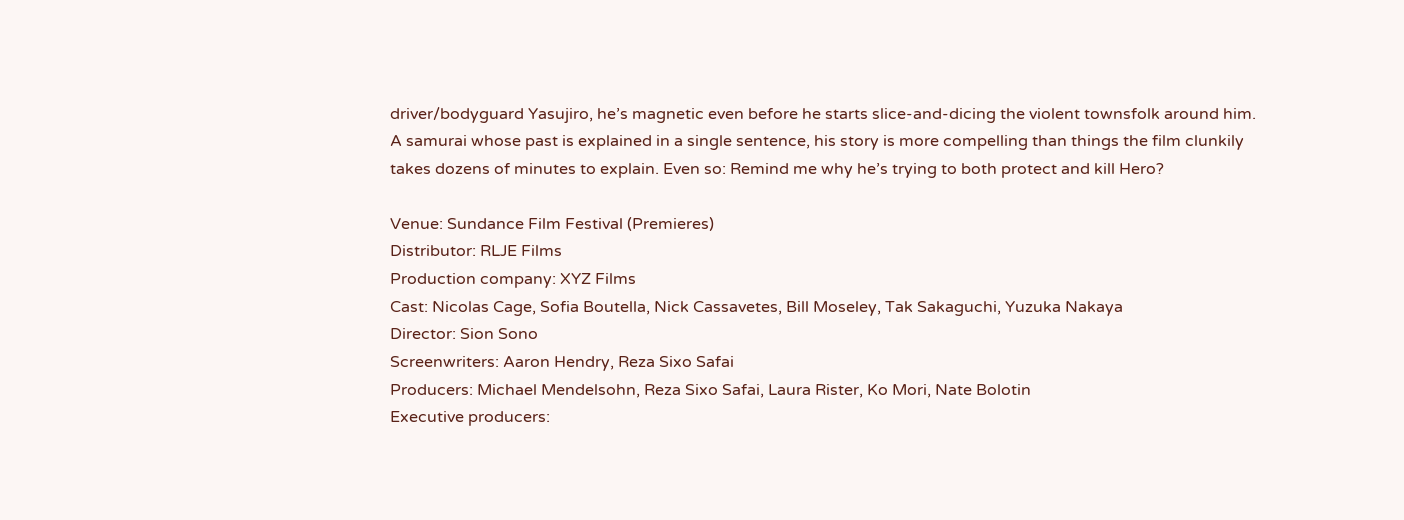driver/bodyguard Yasujiro, he’s magnetic even before he starts slice-and-dicing the violent townsfolk around him. A samurai whose past is explained in a single sentence, his story is more compelling than things the film clunkily takes dozens of minutes to explain. Even so: Remind me why he’s trying to both protect and kill Hero?

Venue: Sundance Film Festival (Premieres)
Distributor: RLJE Films
Production company: XYZ Films
Cast: Nicolas Cage, Sofia Boutella, Nick Cassavetes, Bill Moseley, Tak Sakaguchi, Yuzuka Nakaya
Director: Sion Sono
Screenwriters: Aaron Hendry, Reza Sixo Safai
Producers: Michael Mendelsohn, Reza Sixo Safai, Laura Rister, Ko Mori, Nate Bolotin
Executive producers: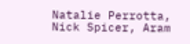Natalie Perrotta, Nick Spicer, Aram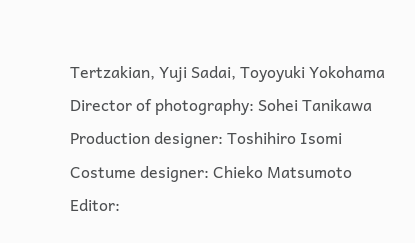Tertzakian, Yuji Sadai, Toyoyuki Yokohama
Director of photography: Sohei Tanikawa
Production designer: Toshihiro Isomi
Costume designer: Chieko Matsumoto
Editor: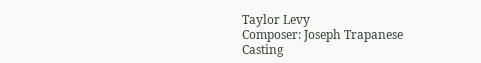Taylor Levy
Composer: Joseph Trapanese
Casting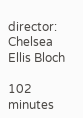director: Chelsea Ellis Bloch

102 minutes